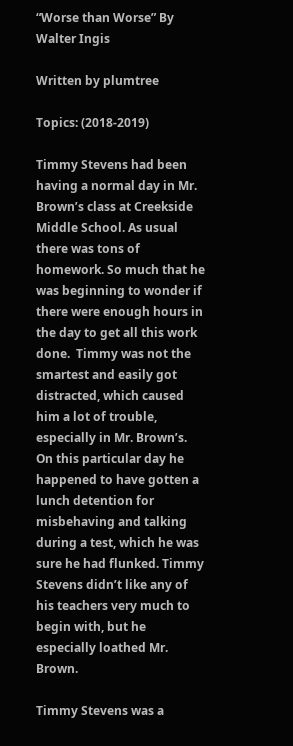“Worse than Worse” By Walter Ingis

Written by plumtree

Topics: (2018-2019)

Timmy Stevens had been having a normal day in Mr. Brown’s class at Creekside Middle School. As usual there was tons of homework. So much that he was beginning to wonder if there were enough hours in the day to get all this work done.  Timmy was not the smartest and easily got distracted, which caused him a lot of trouble, especially in Mr. Brown’s.  On this particular day he happened to have gotten a lunch detention for misbehaving and talking during a test, which he was sure he had flunked. Timmy Stevens didn’t like any of his teachers very much to begin with, but he especially loathed Mr. Brown.

Timmy Stevens was a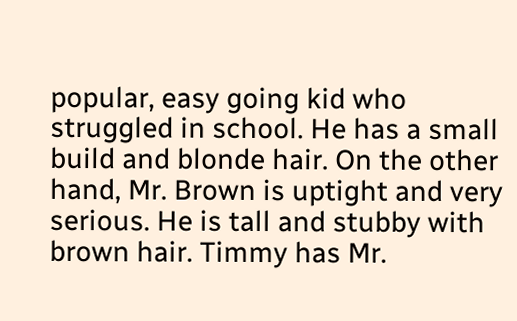popular, easy going kid who struggled in school. He has a small build and blonde hair. On the other hand, Mr. Brown is uptight and very serious. He is tall and stubby with brown hair. Timmy has Mr.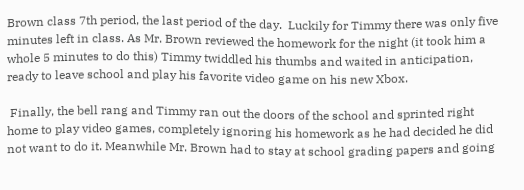Brown class 7th period, the last period of the day.  Luckily for Timmy there was only five minutes left in class. As Mr. Brown reviewed the homework for the night (it took him a whole 5 minutes to do this) Timmy twiddled his thumbs and waited in anticipation, ready to leave school and play his favorite video game on his new Xbox.

 Finally, the bell rang and Timmy ran out the doors of the school and sprinted right home to play video games, completely ignoring his homework as he had decided he did not want to do it. Meanwhile Mr. Brown had to stay at school grading papers and going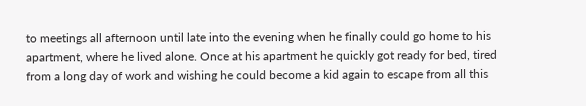to meetings all afternoon until late into the evening when he finally could go home to his apartment, where he lived alone. Once at his apartment he quickly got ready for bed, tired from a long day of work and wishing he could become a kid again to escape from all this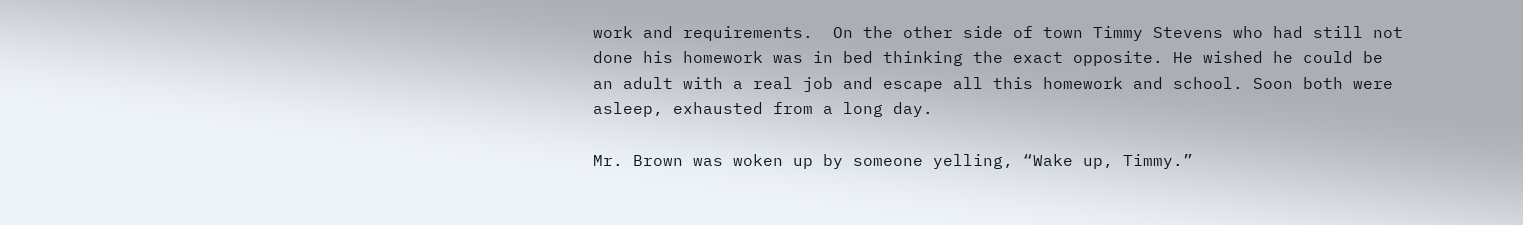work and requirements.  On the other side of town Timmy Stevens who had still not done his homework was in bed thinking the exact opposite. He wished he could be an adult with a real job and escape all this homework and school. Soon both were asleep, exhausted from a long day.

Mr. Brown was woken up by someone yelling, “Wake up, Timmy.”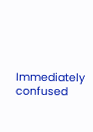Immediately confused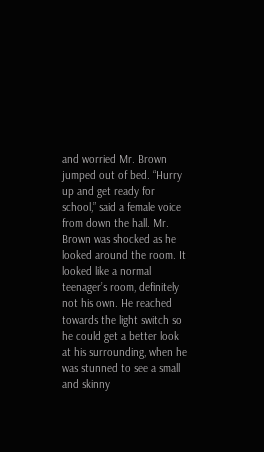and worried Mr. Brown jumped out of bed. “Hurry up and get ready for school,” said a female voice from down the hall. Mr. Brown was shocked as he looked around the room. It looked like a normal teenager’s room, definitely not his own. He reached towards the light switch so he could get a better look at his surrounding, when he was stunned to see a small and skinny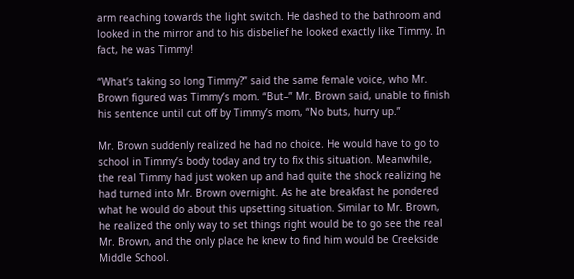arm reaching towards the light switch. He dashed to the bathroom and looked in the mirror and to his disbelief he looked exactly like Timmy. In fact, he was Timmy!

“What’s taking so long Timmy?” said the same female voice, who Mr. Brown figured was Timmy’s mom. “But–” Mr. Brown said, unable to finish his sentence until cut off by Timmy’s mom, “No buts, hurry up.”

Mr. Brown suddenly realized he had no choice. He would have to go to school in Timmy’s body today and try to fix this situation. Meanwhile, the real Timmy had just woken up and had quite the shock realizing he had turned into Mr. Brown overnight. As he ate breakfast he pondered what he would do about this upsetting situation. Similar to Mr. Brown, he realized the only way to set things right would be to go see the real Mr. Brown, and the only place he knew to find him would be Creekside Middle School.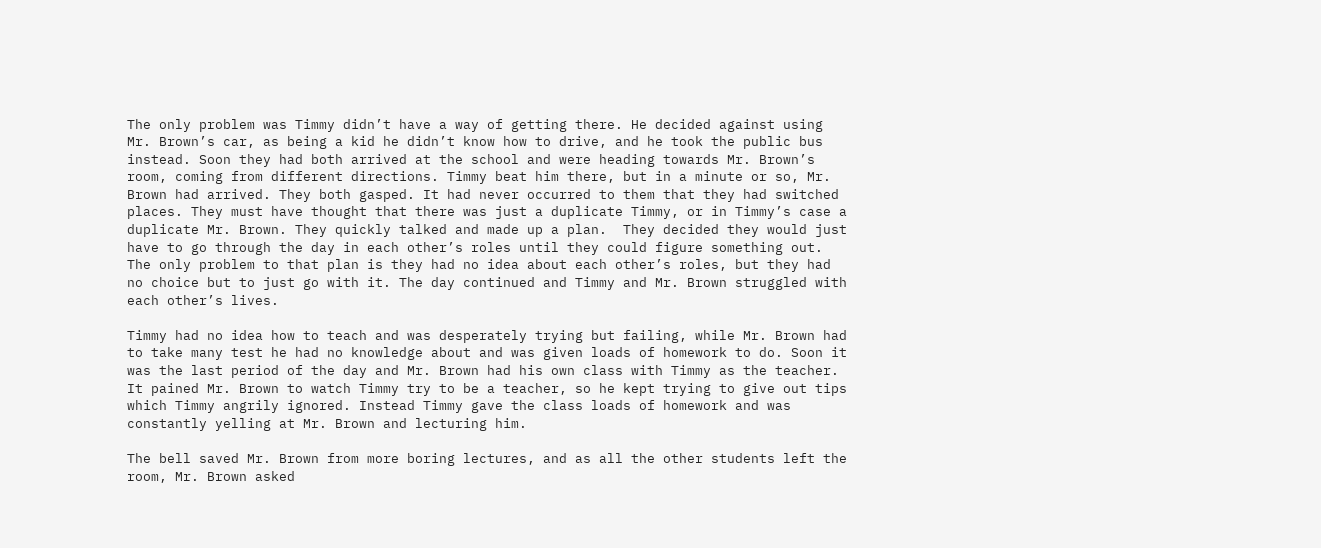The only problem was Timmy didn’t have a way of getting there. He decided against using Mr. Brown’s car, as being a kid he didn’t know how to drive, and he took the public bus instead. Soon they had both arrived at the school and were heading towards Mr. Brown’s room, coming from different directions. Timmy beat him there, but in a minute or so, Mr. Brown had arrived. They both gasped. It had never occurred to them that they had switched places. They must have thought that there was just a duplicate Timmy, or in Timmy’s case a duplicate Mr. Brown. They quickly talked and made up a plan.  They decided they would just have to go through the day in each other’s roles until they could figure something out. The only problem to that plan is they had no idea about each other’s roles, but they had no choice but to just go with it. The day continued and Timmy and Mr. Brown struggled with each other’s lives.

Timmy had no idea how to teach and was desperately trying but failing, while Mr. Brown had to take many test he had no knowledge about and was given loads of homework to do. Soon it was the last period of the day and Mr. Brown had his own class with Timmy as the teacher. It pained Mr. Brown to watch Timmy try to be a teacher, so he kept trying to give out tips which Timmy angrily ignored. Instead Timmy gave the class loads of homework and was constantly yelling at Mr. Brown and lecturing him.

The bell saved Mr. Brown from more boring lectures, and as all the other students left the room, Mr. Brown asked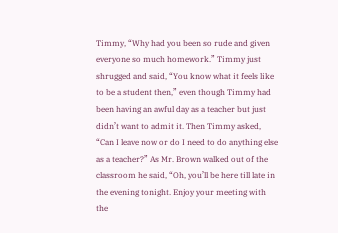Timmy, “Why had you been so rude and given everyone so much homework.” Timmy just shrugged and said, “You know what it feels like to be a student then,” even though Timmy had been having an awful day as a teacher but just didn’t want to admit it. Then Timmy asked, “Can I leave now or do I need to do anything else as a teacher?” As Mr. Brown walked out of the classroom he said, “Oh, you’ll be here till late in the evening tonight. Enjoy your meeting with the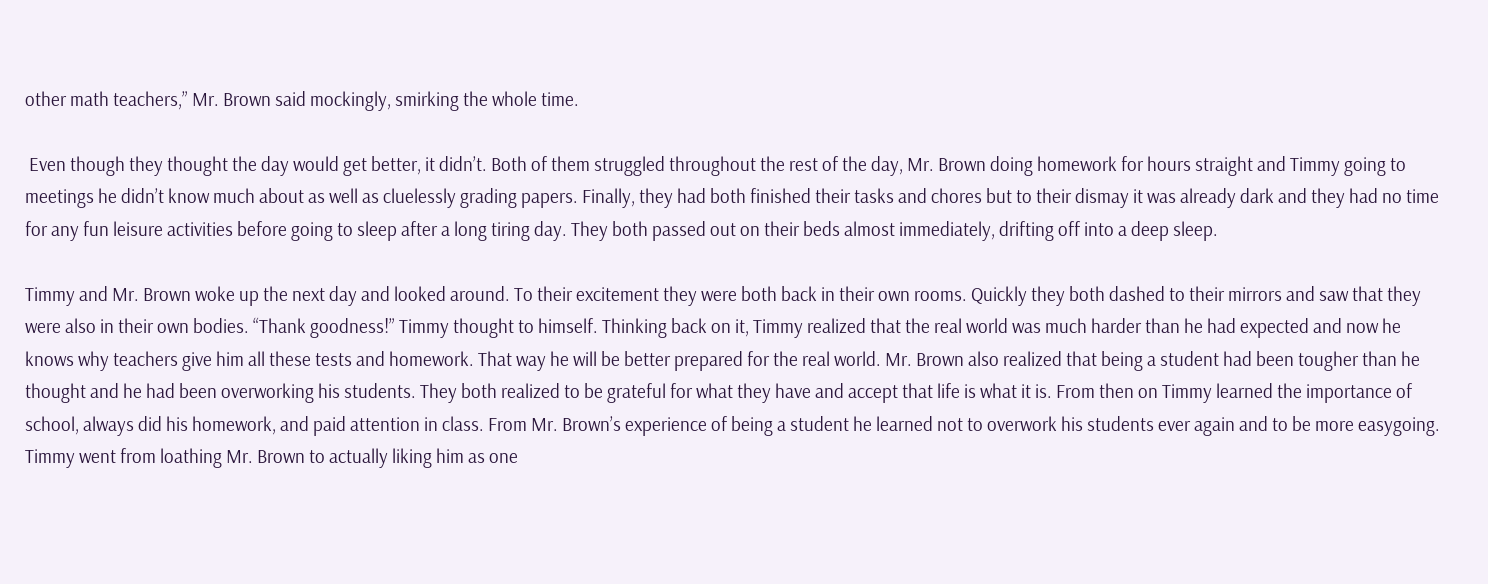other math teachers,” Mr. Brown said mockingly, smirking the whole time.

 Even though they thought the day would get better, it didn’t. Both of them struggled throughout the rest of the day, Mr. Brown doing homework for hours straight and Timmy going to meetings he didn’t know much about as well as cluelessly grading papers. Finally, they had both finished their tasks and chores but to their dismay it was already dark and they had no time for any fun leisure activities before going to sleep after a long tiring day. They both passed out on their beds almost immediately, drifting off into a deep sleep.

Timmy and Mr. Brown woke up the next day and looked around. To their excitement they were both back in their own rooms. Quickly they both dashed to their mirrors and saw that they were also in their own bodies. “Thank goodness!” Timmy thought to himself. Thinking back on it, Timmy realized that the real world was much harder than he had expected and now he knows why teachers give him all these tests and homework. That way he will be better prepared for the real world. Mr. Brown also realized that being a student had been tougher than he thought and he had been overworking his students. They both realized to be grateful for what they have and accept that life is what it is. From then on Timmy learned the importance of school, always did his homework, and paid attention in class. From Mr. Brown’s experience of being a student he learned not to overwork his students ever again and to be more easygoing. Timmy went from loathing Mr. Brown to actually liking him as one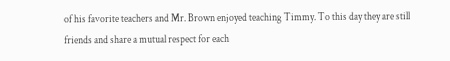of his favorite teachers and Mr. Brown enjoyed teaching Timmy. To this day they are still friends and share a mutual respect for each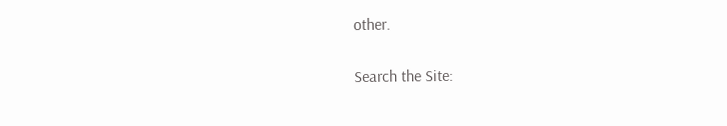other.


Search the Site: